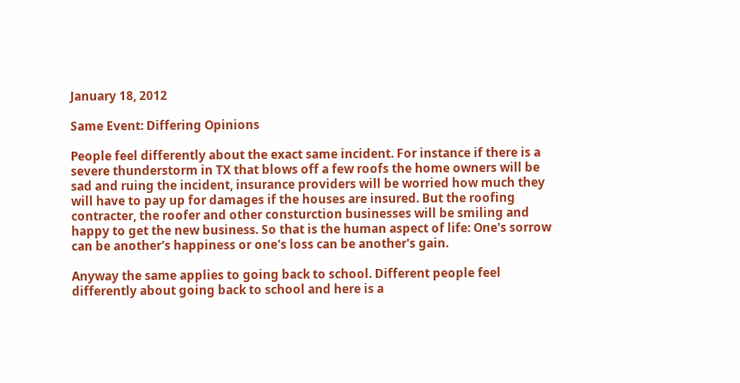January 18, 2012

Same Event: Differing Opinions

People feel differently about the exact same incident. For instance if there is a severe thunderstorm in TX that blows off a few roofs the home owners will be sad and ruing the incident, insurance providers will be worried how much they will have to pay up for damages if the houses are insured. But the roofing contracter, the roofer and other consturction businesses will be smiling and happy to get the new business. So that is the human aspect of life: One's sorrow can be another's happiness or one's loss can be another's gain.

Anyway the same applies to going back to school. Different people feel differently about going back to school and here is a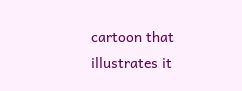cartoon that illustrates it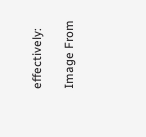effectively:

Image From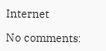Internet

No comments: